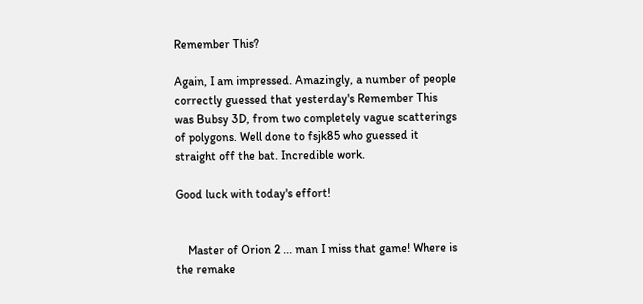Remember This?

Again, I am impressed. Amazingly, a number of people correctly guessed that yesterday's Remember This was Bubsy 3D, from two completely vague scatterings of polygons. Well done to fsjk85 who guessed it straight off the bat. Incredible work.

Good luck with today's effort!


    Master of Orion 2 ... man I miss that game! Where is the remake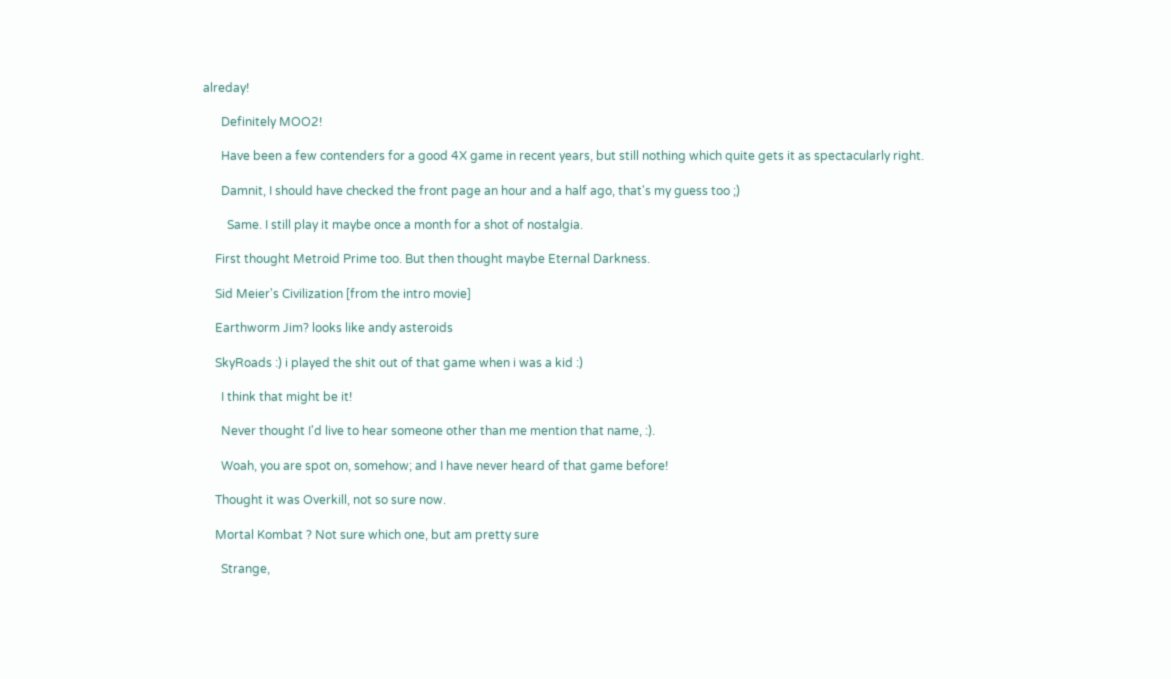alreday!

      Definitely MOO2!

      Have been a few contenders for a good 4X game in recent years, but still nothing which quite gets it as spectacularly right.

      Damnit, I should have checked the front page an hour and a half ago, that's my guess too ;)

        Same. I still play it maybe once a month for a shot of nostalgia.

    First thought Metroid Prime too. But then thought maybe Eternal Darkness.

    Sid Meier's Civilization [from the intro movie]

    Earthworm Jim? looks like andy asteroids

    SkyRoads :) i played the shit out of that game when i was a kid :)

      I think that might be it!

      Never thought I'd live to hear someone other than me mention that name, :).

      Woah, you are spot on, somehow; and I have never heard of that game before!

    Thought it was Overkill, not so sure now.

    Mortal Kombat ? Not sure which one, but am pretty sure

      Strange,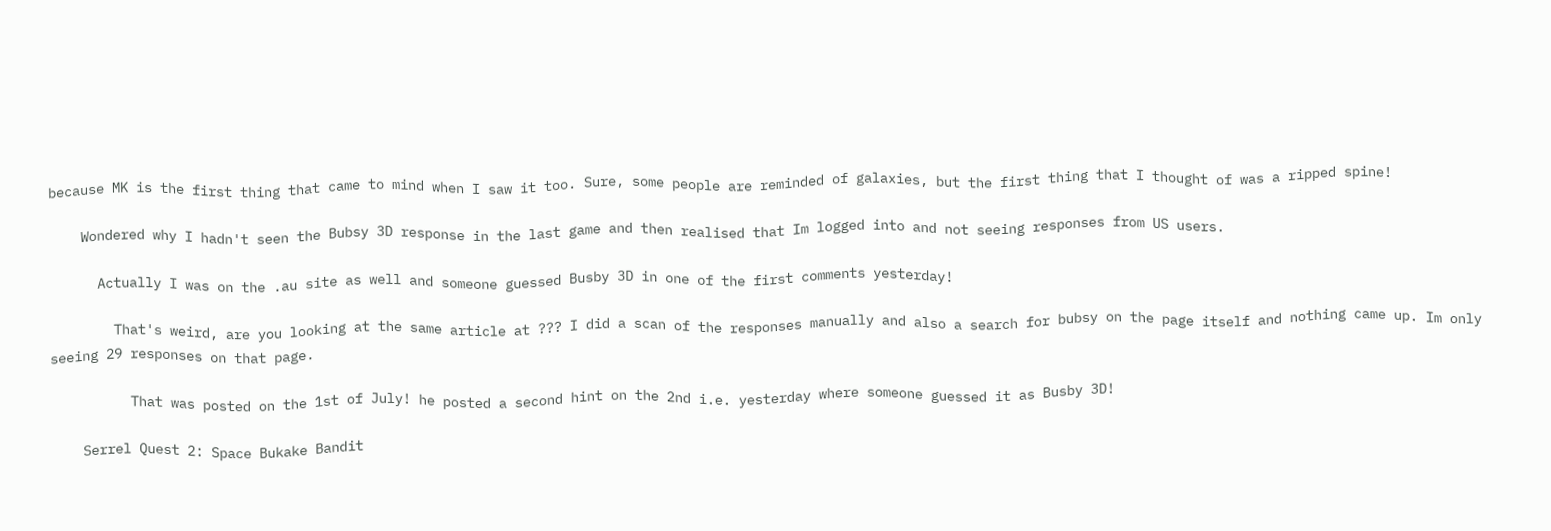because MK is the first thing that came to mind when I saw it too. Sure, some people are reminded of galaxies, but the first thing that I thought of was a ripped spine!

    Wondered why I hadn't seen the Bubsy 3D response in the last game and then realised that Im logged into and not seeing responses from US users.

      Actually I was on the .au site as well and someone guessed Busby 3D in one of the first comments yesterday!

        That's weird, are you looking at the same article at ??? I did a scan of the responses manually and also a search for bubsy on the page itself and nothing came up. Im only seeing 29 responses on that page.

          That was posted on the 1st of July! he posted a second hint on the 2nd i.e. yesterday where someone guessed it as Busby 3D!

    Serrel Quest 2: Space Bukake Bandit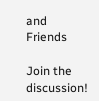and Friends

Join the discussion!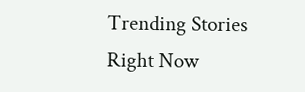Trending Stories Right Now